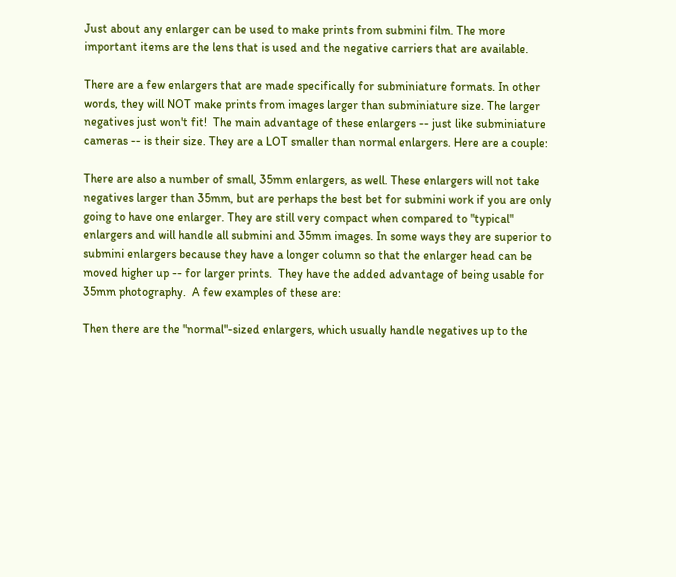Just about any enlarger can be used to make prints from submini film. The more important items are the lens that is used and the negative carriers that are available.

There are a few enlargers that are made specifically for subminiature formats. In other words, they will NOT make prints from images larger than subminiature size. The larger negatives just won't fit!  The main advantage of these enlargers -- just like subminiature cameras -- is their size. They are a LOT smaller than normal enlargers. Here are a couple:

There are also a number of small, 35mm enlargers, as well. These enlargers will not take negatives larger than 35mm, but are perhaps the best bet for submini work if you are only going to have one enlarger. They are still very compact when compared to "typical" enlargers and will handle all submini and 35mm images. In some ways they are superior to submini enlargers because they have a longer column so that the enlarger head can be moved higher up -- for larger prints.  They have the added advantage of being usable for 35mm photography.  A few examples of these are:

Then there are the "normal"-sized enlargers, which usually handle negatives up to the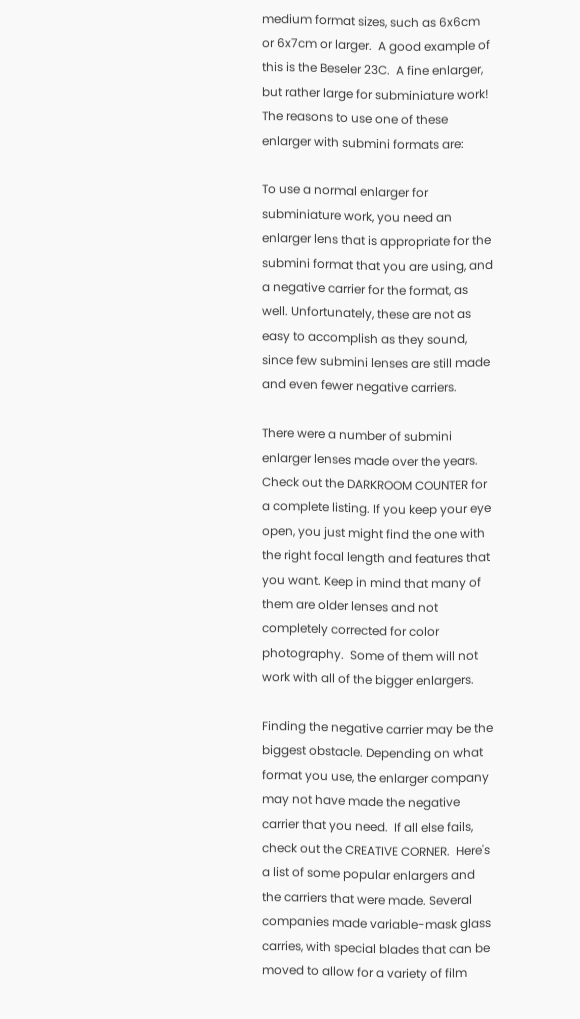medium format sizes, such as 6x6cm or 6x7cm or larger.  A good example of this is the Beseler 23C.  A fine enlarger, but rather large for subminiature work!  The reasons to use one of these enlarger with submini formats are:

To use a normal enlarger for subminiature work, you need an enlarger lens that is appropriate for the submini format that you are using, and a negative carrier for the format, as well. Unfortunately, these are not as easy to accomplish as they sound, since few submini lenses are still made and even fewer negative carriers.

There were a number of submini enlarger lenses made over the years. Check out the DARKROOM COUNTER for a complete listing. If you keep your eye open, you just might find the one with the right focal length and features that you want. Keep in mind that many of them are older lenses and not completely corrected for color photography.  Some of them will not work with all of the bigger enlargers.

Finding the negative carrier may be the biggest obstacle. Depending on what format you use, the enlarger company may not have made the negative carrier that you need.  If all else fails, check out the CREATIVE CORNER.  Here's a list of some popular enlargers and the carriers that were made. Several companies made variable-mask glass carries, with special blades that can be moved to allow for a variety of film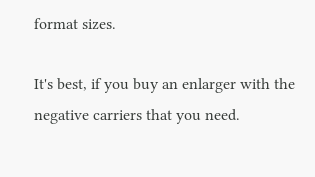format sizes.

It's best, if you buy an enlarger with the negative carriers that you need.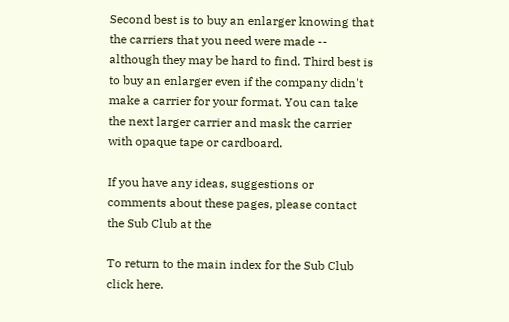Second best is to buy an enlarger knowing that the carriers that you need were made -- although they may be hard to find. Third best is to buy an enlarger even if the company didn't make a carrier for your format. You can take the next larger carrier and mask the carrier with opaque tape or cardboard.

If you have any ideas, suggestions or comments about these pages, please contact the Sub Club at the

To return to the main index for the Sub Club click here.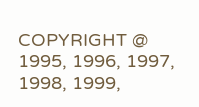COPYRIGHT @ 1995, 1996, 1997, 1998, 1999,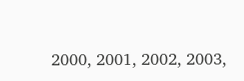2000, 2001, 2002, 2003,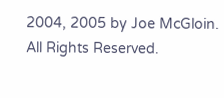2004, 2005 by Joe McGloin. All Rights Reserved.